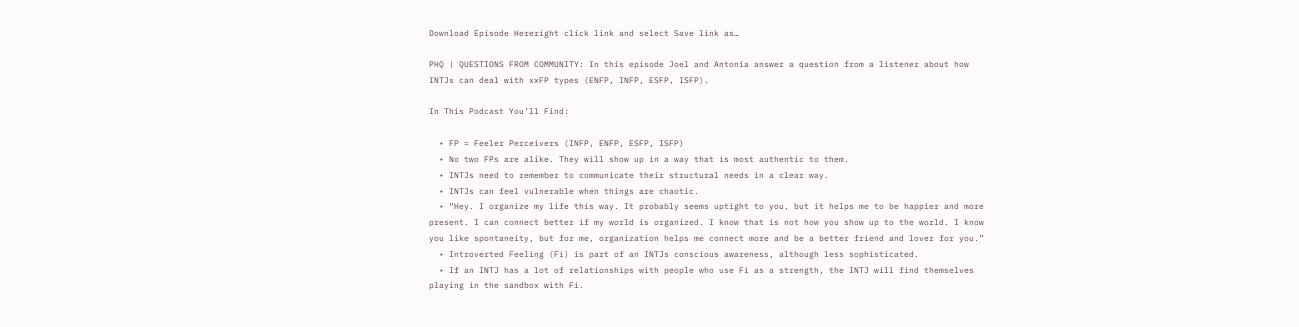Download Episode Hereright click link and select Save link as…

PHQ | QUESTIONS FROM COMMUNITY: In this episode Joel and Antonia answer a question from a listener about how INTJs can deal with xxFP types (ENFP, INFP, ESFP, ISFP).

In This Podcast You’ll Find:

  • FP = Feeler Perceivers (INFP, ENFP, ESFP, ISFP)
  • No two FPs are alike. They will show up in a way that is most authentic to them.
  • INTJs need to remember to communicate their structural needs in a clear way.
  • INTJs can feel vulnerable when things are chaotic.
  • “Hey. I organize my life this way. It probably seems uptight to you, but it helps me to be happier and more present. I can connect better if my world is organized. I know that is not how you show up to the world. I know you like spontaneity, but for me, organization helps me connect more and be a better friend and lover for you.”
  • Introverted Feeling (Fi) is part of an INTJs conscious awareness, although less sophisticated.
  • If an INTJ has a lot of relationships with people who use Fi as a strength, the INTJ will find themselves playing in the sandbox with Fi.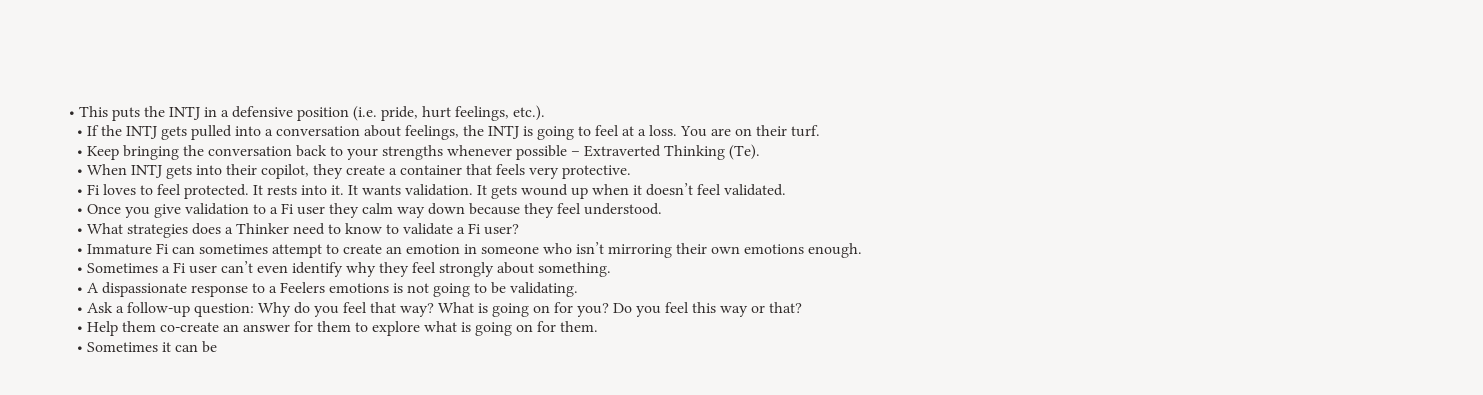• This puts the INTJ in a defensive position (i.e. pride, hurt feelings, etc.).
  • If the INTJ gets pulled into a conversation about feelings, the INTJ is going to feel at a loss. You are on their turf.
  • Keep bringing the conversation back to your strengths whenever possible – Extraverted Thinking (Te).
  • When INTJ gets into their copilot, they create a container that feels very protective.
  • Fi loves to feel protected. It rests into it. It wants validation. It gets wound up when it doesn’t feel validated.
  • Once you give validation to a Fi user they calm way down because they feel understood.
  • What strategies does a Thinker need to know to validate a Fi user?
  • Immature Fi can sometimes attempt to create an emotion in someone who isn’t mirroring their own emotions enough.
  • Sometimes a Fi user can’t even identify why they feel strongly about something.
  • A dispassionate response to a Feelers emotions is not going to be validating.
  • Ask a follow-up question: Why do you feel that way? What is going on for you? Do you feel this way or that?
  • Help them co-create an answer for them to explore what is going on for them.
  • Sometimes it can be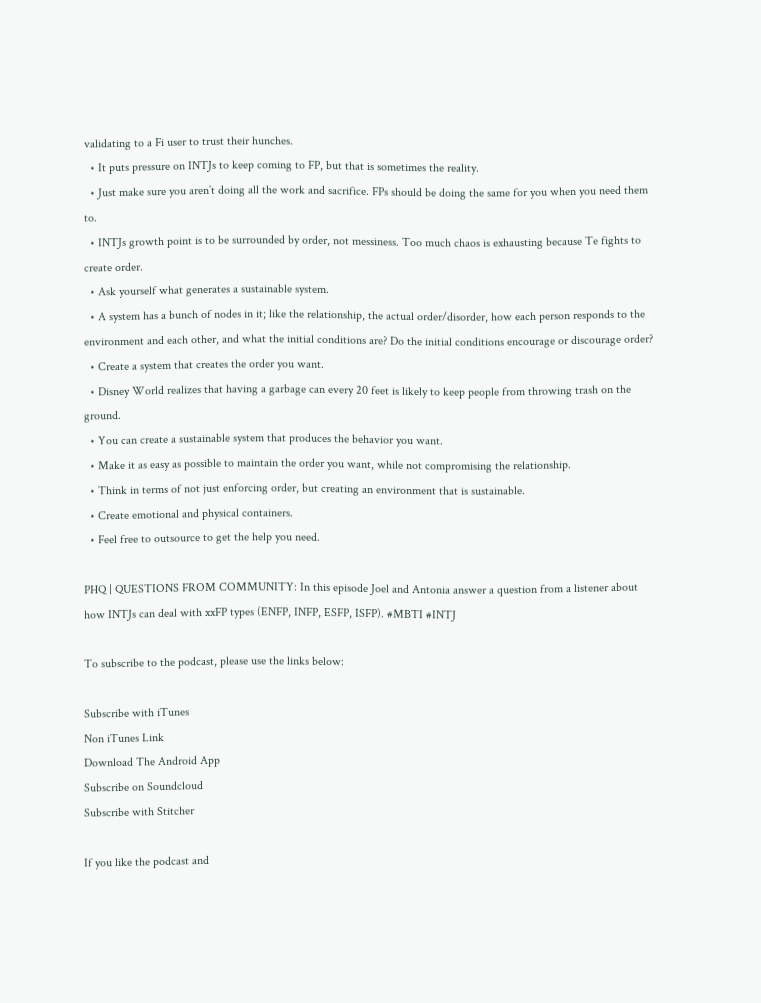validating to a Fi user to trust their hunches.
  • It puts pressure on INTJs to keep coming to FP, but that is sometimes the reality.
  • Just make sure you aren’t doing all the work and sacrifice. FPs should be doing the same for you when you need them to.
  • INTJs growth point is to be surrounded by order, not messiness. Too much chaos is exhausting because Te fights to create order.
  • Ask yourself what generates a sustainable system.
  • A system has a bunch of nodes in it; like the relationship, the actual order/disorder, how each person responds to the environment and each other, and what the initial conditions are? Do the initial conditions encourage or discourage order?
  • Create a system that creates the order you want.
  • Disney World realizes that having a garbage can every 20 feet is likely to keep people from throwing trash on the ground.
  • You can create a sustainable system that produces the behavior you want.
  • Make it as easy as possible to maintain the order you want, while not compromising the relationship.
  • Think in terms of not just enforcing order, but creating an environment that is sustainable.
  • Create emotional and physical containers.
  • Feel free to outsource to get the help you need.

PHQ | QUESTIONS FROM COMMUNITY: In this episode Joel and Antonia answer a question from a listener about how INTJs can deal with xxFP types (ENFP, INFP, ESFP, ISFP). #MBTI #INTJ

To subscribe to the podcast, please use the links below:

Subscribe with iTunes
Non iTunes Link
Download The Android App
Subscribe on Soundcloud
Subscribe with Stitcher

If you like the podcast and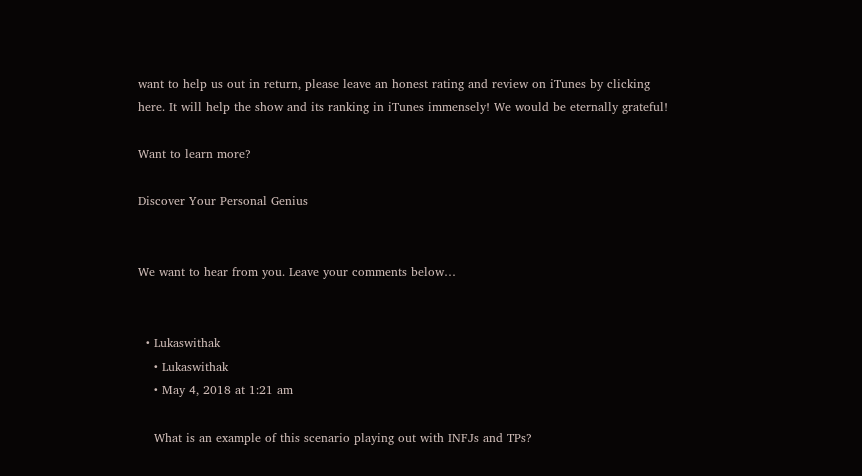want to help us out in return, please leave an honest rating and review on iTunes by clicking here. It will help the show and its ranking in iTunes immensely! We would be eternally grateful!

Want to learn more?

Discover Your Personal Genius


We want to hear from you. Leave your comments below…


  • Lukaswithak
    • Lukaswithak
    • May 4, 2018 at 1:21 am

    What is an example of this scenario playing out with INFJs and TPs?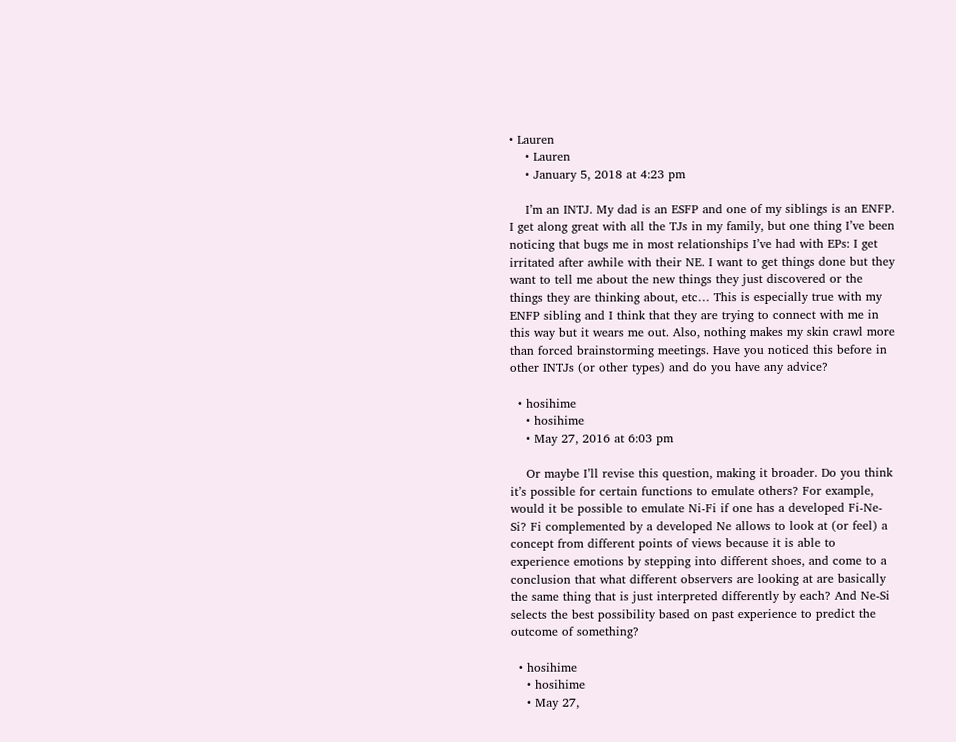• Lauren
    • Lauren
    • January 5, 2018 at 4:23 pm

    I’m an INTJ. My dad is an ESFP and one of my siblings is an ENFP. I get along great with all the TJs in my family, but one thing I’ve been noticing that bugs me in most relationships I’ve had with EPs: I get irritated after awhile with their NE. I want to get things done but they want to tell me about the new things they just discovered or the things they are thinking about, etc… This is especially true with my ENFP sibling and I think that they are trying to connect with me in this way but it wears me out. Also, nothing makes my skin crawl more than forced brainstorming meetings. Have you noticed this before in other INTJs (or other types) and do you have any advice?

  • hosihime
    • hosihime
    • May 27, 2016 at 6:03 pm

    Or maybe I’ll revise this question, making it broader. Do you think it’s possible for certain functions to emulate others? For example, would it be possible to emulate Ni-Fi if one has a developed Fi-Ne-Si? Fi complemented by a developed Ne allows to look at (or feel) a concept from different points of views because it is able to experience emotions by stepping into different shoes, and come to a conclusion that what different observers are looking at are basically the same thing that is just interpreted differently by each? And Ne-Si selects the best possibility based on past experience to predict the outcome of something?

  • hosihime
    • hosihime
    • May 27,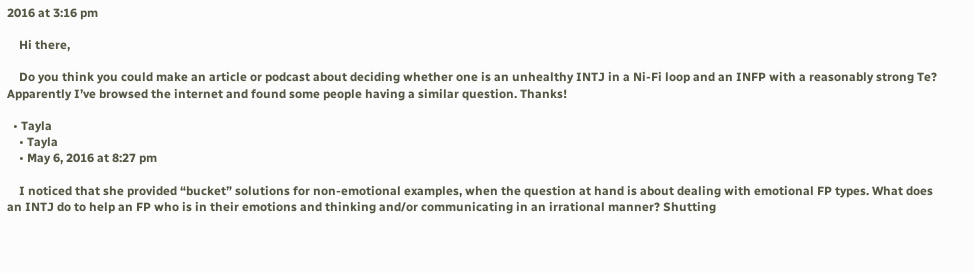2016 at 3:16 pm

    Hi there,

    Do you think you could make an article or podcast about deciding whether one is an unhealthy INTJ in a Ni-Fi loop and an INFP with a reasonably strong Te? Apparently I’ve browsed the internet and found some people having a similar question. Thanks!

  • Tayla
    • Tayla
    • May 6, 2016 at 8:27 pm

    I noticed that she provided “bucket” solutions for non-emotional examples, when the question at hand is about dealing with emotional FP types. What does an INTJ do to help an FP who is in their emotions and thinking and/or communicating in an irrational manner? Shutting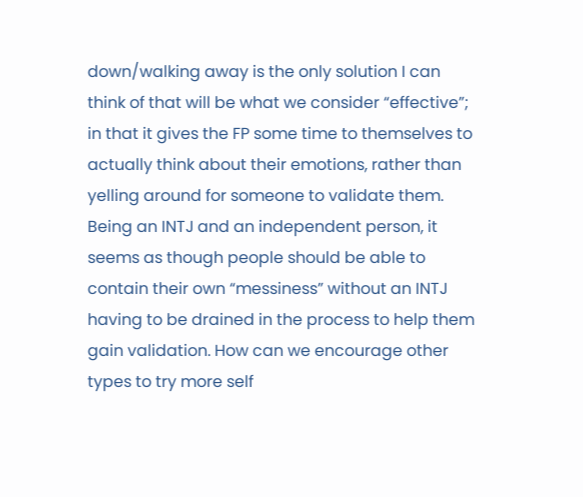down/walking away is the only solution I can think of that will be what we consider “effective”; in that it gives the FP some time to themselves to actually think about their emotions, rather than yelling around for someone to validate them. Being an INTJ and an independent person, it seems as though people should be able to contain their own “messiness” without an INTJ having to be drained in the process to help them gain validation. How can we encourage other types to try more self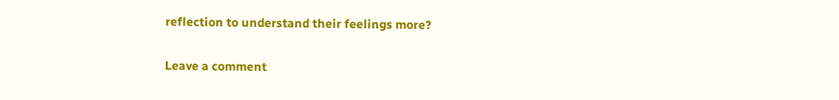reflection to understand their feelings more?

Leave a comment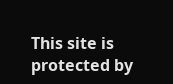This site is protected by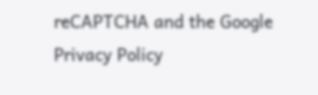reCAPTCHA and the Google Privacy Policy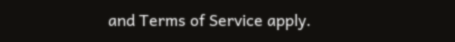and Terms of Service apply.